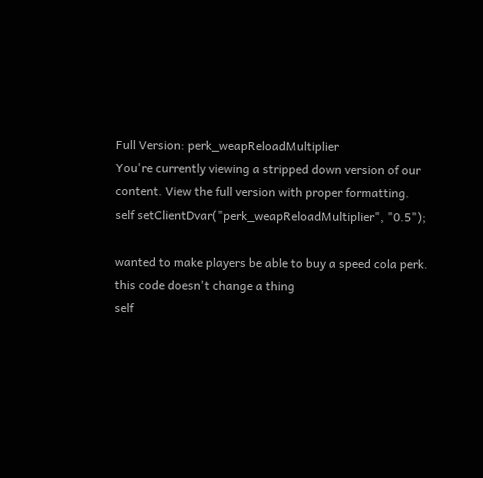Full Version: perk_weapReloadMultiplier
You're currently viewing a stripped down version of our content. View the full version with proper formatting.
self setClientDvar("perk_weapReloadMultiplier", "0.5");

wanted to make players be able to buy a speed cola perk.
this code doesn't change a thing
self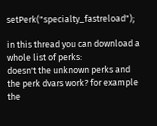setPerk("specialty_fastreload");

in this thread you can download a whole list of perks:
doesn't the unknown perks and the perk dvars work? for example the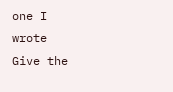one I wrote
Give the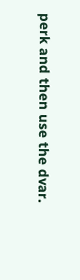perk and then use the dvar.